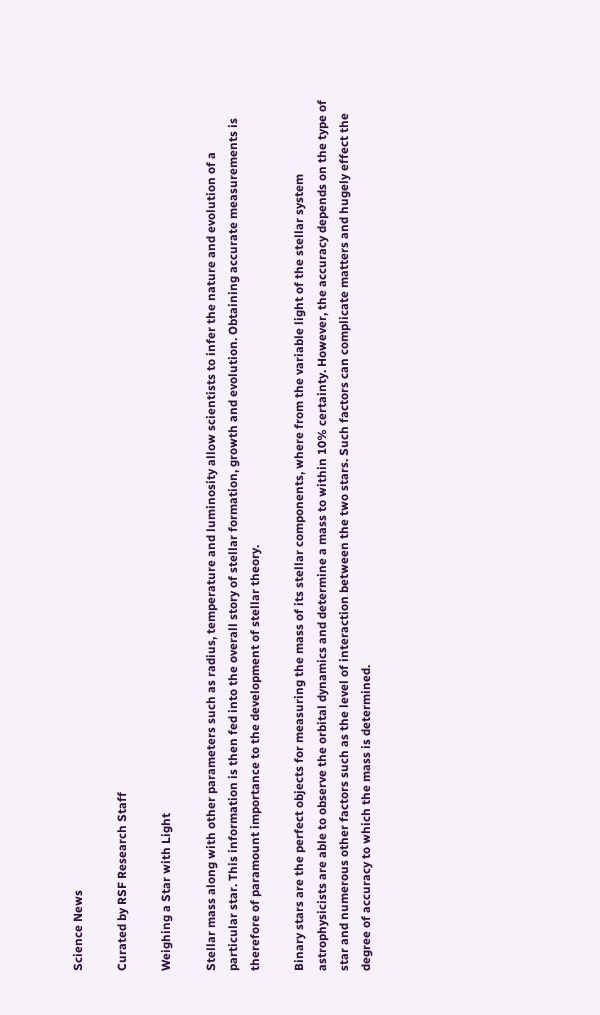Science News

Curated by RSF Research Staff

Weighing a Star with Light

Stellar mass along with other parameters such as radius, temperature and luminosity allow scientists to infer the nature and evolution of a particular star. This information is then fed into the overall story of stellar formation, growth and evolution. Obtaining accurate measurements is therefore of paramount importance to the development of stellar theory.

Binary stars are the perfect objects for measuring the mass of its stellar components, where from the variable light of the stellar system astrophysicists are able to observe the orbital dynamics and determine a mass to within 10% certainty. However, the accuracy depends on the type of star and numerous other factors such as the level of interaction between the two stars. Such factors can complicate matters and hugely effect the degree of accuracy to which the mass is determined.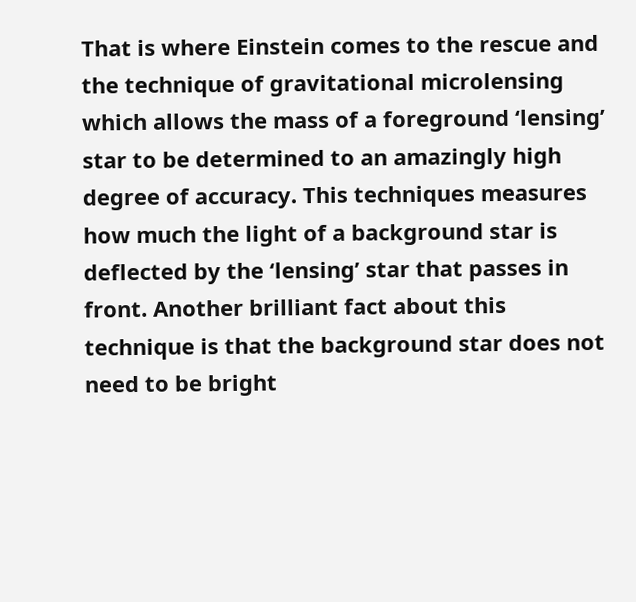That is where Einstein comes to the rescue and the technique of gravitational microlensing which allows the mass of a foreground ‘lensing’ star to be determined to an amazingly high degree of accuracy. This techniques measures how much the light of a background star is deflected by the ‘lensing’ star that passes in front. Another brilliant fact about this technique is that the background star does not need to be bright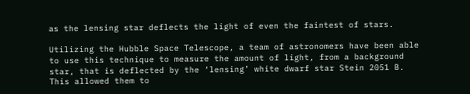as the lensing star deflects the light of even the faintest of stars.

Utilizing the Hubble Space Telescope, a team of astronomers have been able to use this technique to measure the amount of light, from a background star, that is deflected by the ‘lensing’ white dwarf star Stein 2051 B. This allowed them to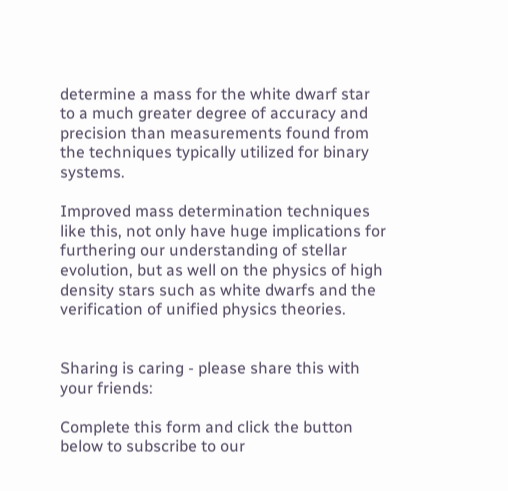determine a mass for the white dwarf star to a much greater degree of accuracy and precision than measurements found from the techniques typically utilized for binary systems.

Improved mass determination techniques like this, not only have huge implications for furthering our understanding of stellar evolution, but as well on the physics of high density stars such as white dwarfs and the verification of unified physics theories.


Sharing is caring - please share this with your friends:

Complete this form and click the button below to subscribe to our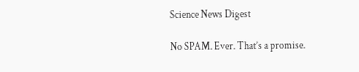Science News Digest

No SPAM. Ever. That’s a promise.